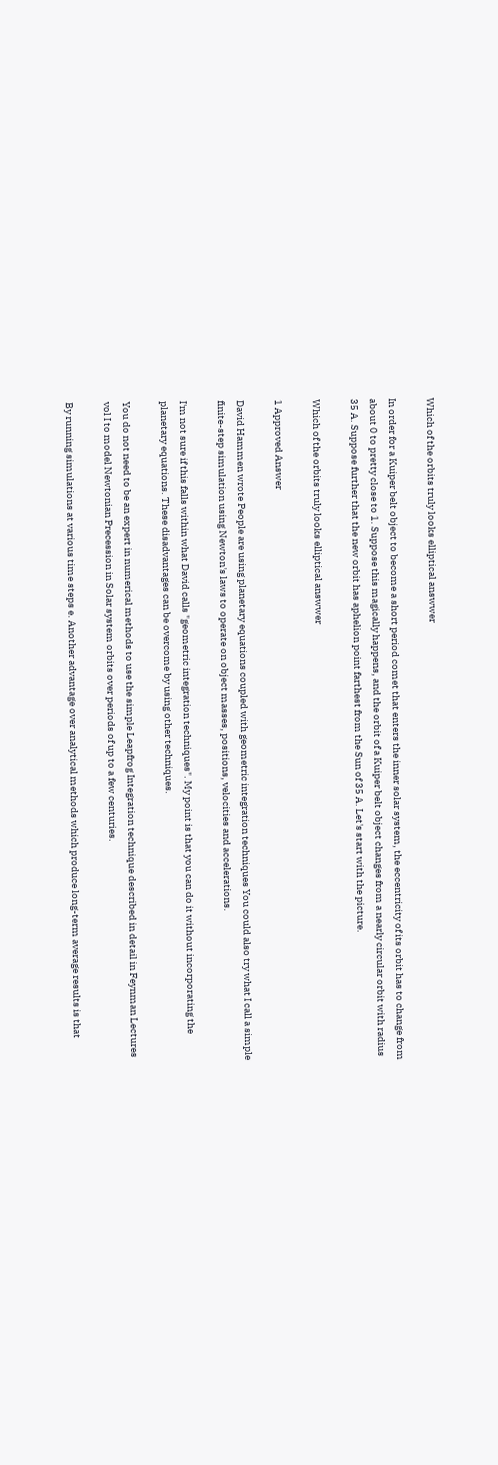Which of the orbits truly looks elliptical answwer

In order for a Kuiper belt object to become a short period comet that enters the inner solar system, the eccentricity of its orbit has to change from about 0 to pretty close to 1. Suppose this magically happens, and the orbit of a Kuiper belt object changes from a nearly circular orbit with radius 35 A. Suppose further that the new orbit has aphelion point farthest from the Sun of 35 A. Let's start with the picture.

Which of the orbits truly looks elliptical answwer

1 Approved Answer

David Hammen wrote People are using planetary equations coupled with geometric integration techniques You could also try what I call a simple finite-step simulation using Newton's laws to operate on object masses, positions, velocities and accelerations.

I'm not sure if this falls within what David calls "geometric integration techniques". My point is that you can do it without incorporating the planetary equations. These disadvantages can be overcome by using other techniques.

You do not need to be an expert in numerical methods to use the simple Leapfrog Integration technique described in detail in Feynman Lectures vol I to model Newtonian Precession in Solar system orbits over periods of up to a few centuries.

By running simulations at various time steps e. Another advantage over analytical methods which produce long-term average results is that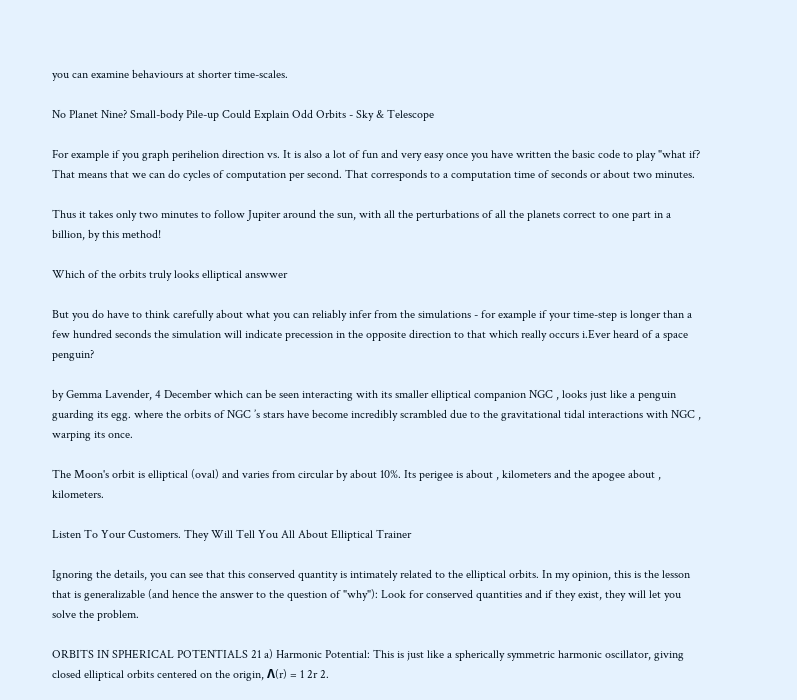you can examine behaviours at shorter time-scales.

No Planet Nine? Small-body Pile-up Could Explain Odd Orbits - Sky & Telescope

For example if you graph perihelion direction vs. It is also a lot of fun and very easy once you have written the basic code to play "what if? That means that we can do cycles of computation per second. That corresponds to a computation time of seconds or about two minutes.

Thus it takes only two minutes to follow Jupiter around the sun, with all the perturbations of all the planets correct to one part in a billion, by this method!

Which of the orbits truly looks elliptical answwer

But you do have to think carefully about what you can reliably infer from the simulations - for example if your time-step is longer than a few hundred seconds the simulation will indicate precession in the opposite direction to that which really occurs i.Ever heard of a space penguin?

by Gemma Lavender, 4 December which can be seen interacting with its smaller elliptical companion NGC , looks just like a penguin guarding its egg. where the orbits of NGC ’s stars have become incredibly scrambled due to the gravitational tidal interactions with NGC , warping its once.

The Moon's orbit is elliptical (oval) and varies from circular by about 10%. Its perigee is about , kilometers and the apogee about , kilometers.

Listen To Your Customers. They Will Tell You All About Elliptical Trainer

Ignoring the details, you can see that this conserved quantity is intimately related to the elliptical orbits. In my opinion, this is the lesson that is generalizable (and hence the answer to the question of "why"): Look for conserved quantities and if they exist, they will let you solve the problem.

ORBITS IN SPHERICAL POTENTIALS 21 a) Harmonic Potential: This is just like a spherically symmetric harmonic oscillator, giving closed elliptical orbits centered on the origin, Λ(r) = 1 2r 2.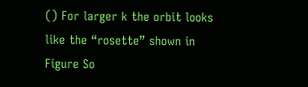() For larger k the orbit looks like the “rosette” shown in Figure So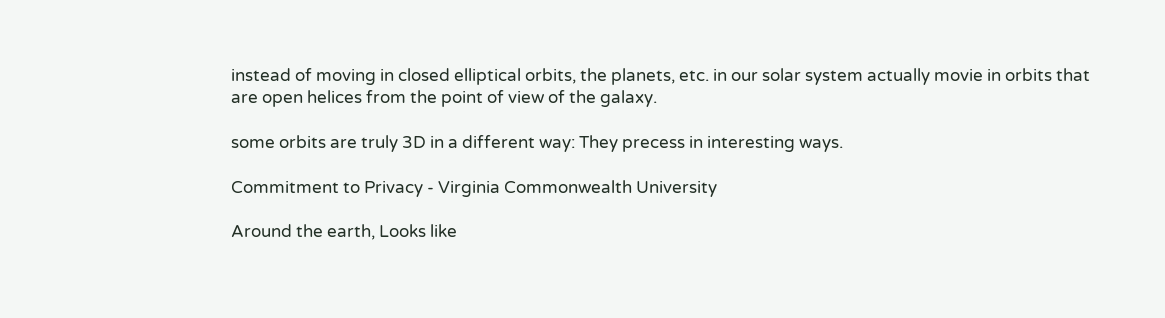instead of moving in closed elliptical orbits, the planets, etc. in our solar system actually movie in orbits that are open helices from the point of view of the galaxy.

some orbits are truly 3D in a different way: They precess in interesting ways.

Commitment to Privacy - Virginia Commonwealth University

Around the earth, Looks like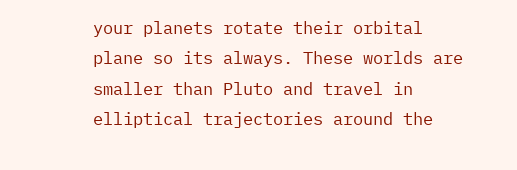your planets rotate their orbital plane so its always. These worlds are smaller than Pluto and travel in elliptical trajectories around the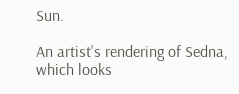Sun.

An artist's rendering of Sedna, which looks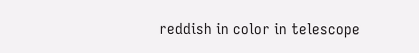reddish in color in telescope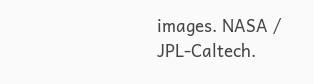images. NASA / JPL-Caltech.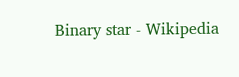Binary star - Wikipedia